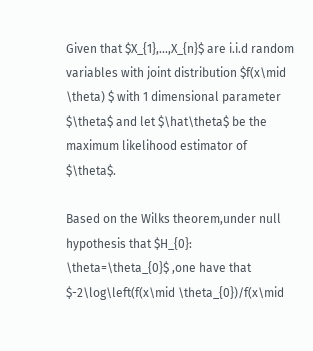Given that $X_{1},...,X_{n}$ are i.i.d random variables with joint distribution $f(x\mid \theta) $ with 1 dimensional parameter $\theta$ and let $\hat\theta$ be the maximum likelihood estimator of $\theta$.

Based on the Wilks theorem,under null hypothesis that $H_{0}: \theta=\theta_{0}$ ,one have that $-2\log\left(f(x\mid \theta_{0})/f(x\mid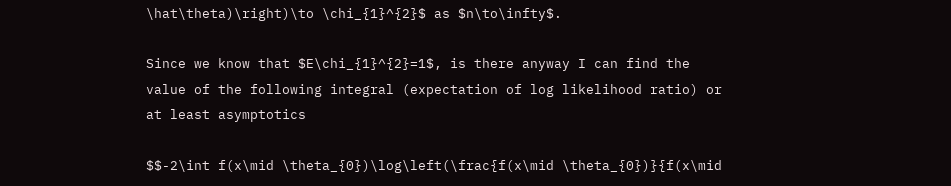\hat\theta)\right)\to \chi_{1}^{2}$ as $n\to\infty$.

Since we know that $E\chi_{1}^{2}=1$, is there anyway I can find the value of the following integral (expectation of log likelihood ratio) or at least asymptotics

$$-2\int f(x\mid \theta_{0})\log\left(\frac{f(x\mid \theta_{0})}{f(x\mid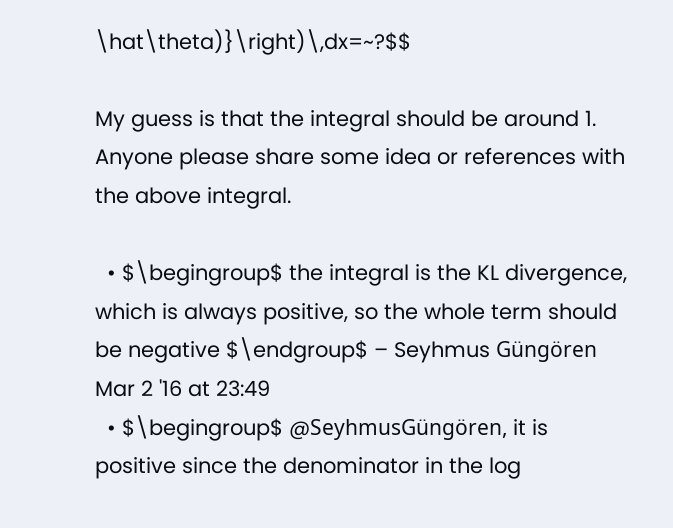\hat\theta)}\right)\,dx=~?$$

My guess is that the integral should be around 1. Anyone please share some idea or references with the above integral.

  • $\begingroup$ the integral is the KL divergence, which is always positive, so the whole term should be negative $\endgroup$ – Seyhmus Güngören Mar 2 '16 at 23:49
  • $\begingroup$ @SeyhmusGüngören, it is positive since the denominator in the log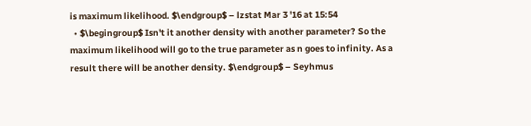is maximum likelihood. $\endgroup$ – lzstat Mar 3 '16 at 15:54
  • $\begingroup$ Isn't it another density with another parameter? So the maximum likelihood will go to the true parameter as n goes to infinity. As a result there will be another density. $\endgroup$ – Seyhmus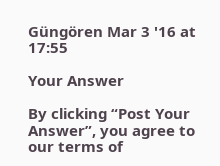Güngören Mar 3 '16 at 17:55

Your Answer

By clicking “Post Your Answer”, you agree to our terms of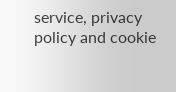service, privacy policy and cookie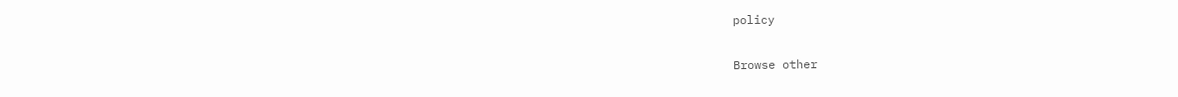policy

Browse other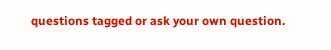questions tagged or ask your own question.